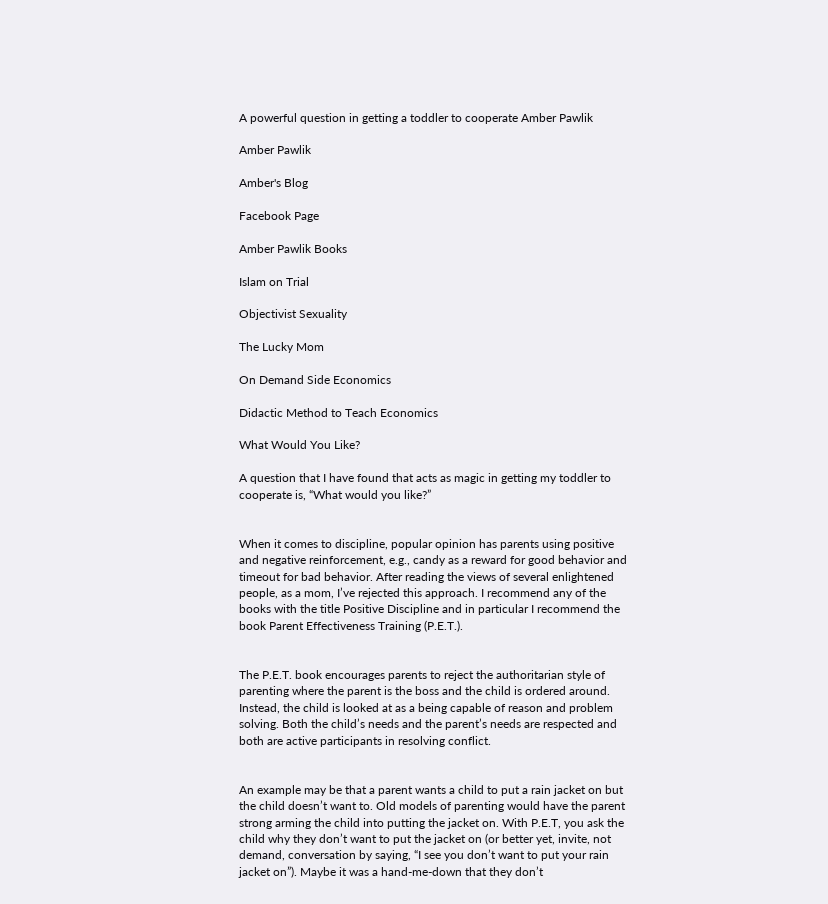A powerful question in getting a toddler to cooperate Amber Pawlik

Amber Pawlik

Amber's Blog

Facebook Page

Amber Pawlik Books

Islam on Trial

Objectivist Sexuality

The Lucky Mom

On Demand Side Economics

Didactic Method to Teach Economics

What Would You Like?

A question that I have found that acts as magic in getting my toddler to cooperate is, “What would you like?”


When it comes to discipline, popular opinion has parents using positive and negative reinforcement, e.g., candy as a reward for good behavior and timeout for bad behavior. After reading the views of several enlightened people, as a mom, I’ve rejected this approach. I recommend any of the books with the title Positive Discipline and in particular I recommend the book Parent Effectiveness Training (P.E.T.).


The P.E.T. book encourages parents to reject the authoritarian style of parenting where the parent is the boss and the child is ordered around. Instead, the child is looked at as a being capable of reason and problem solving. Both the child’s needs and the parent’s needs are respected and both are active participants in resolving conflict.


An example may be that a parent wants a child to put a rain jacket on but the child doesn’t want to. Old models of parenting would have the parent strong arming the child into putting the jacket on. With P.E.T, you ask the child why they don’t want to put the jacket on (or better yet, invite, not demand, conversation by saying, “I see you don’t want to put your rain jacket on”). Maybe it was a hand-me-down that they don’t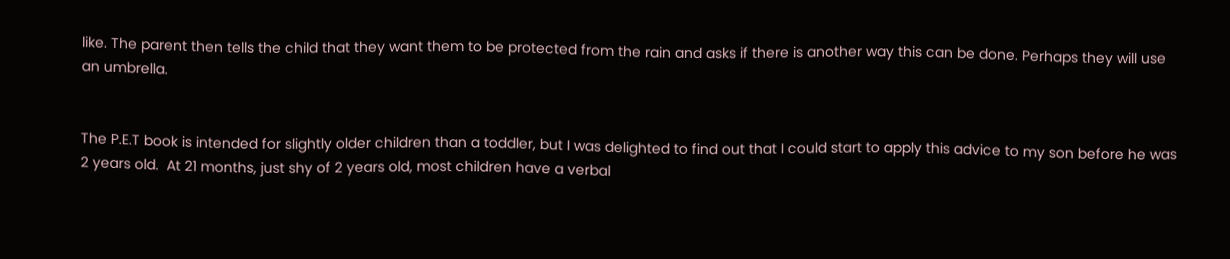like. The parent then tells the child that they want them to be protected from the rain and asks if there is another way this can be done. Perhaps they will use an umbrella.


The P.E.T book is intended for slightly older children than a toddler, but I was delighted to find out that I could start to apply this advice to my son before he was 2 years old.  At 21 months, just shy of 2 years old, most children have a verbal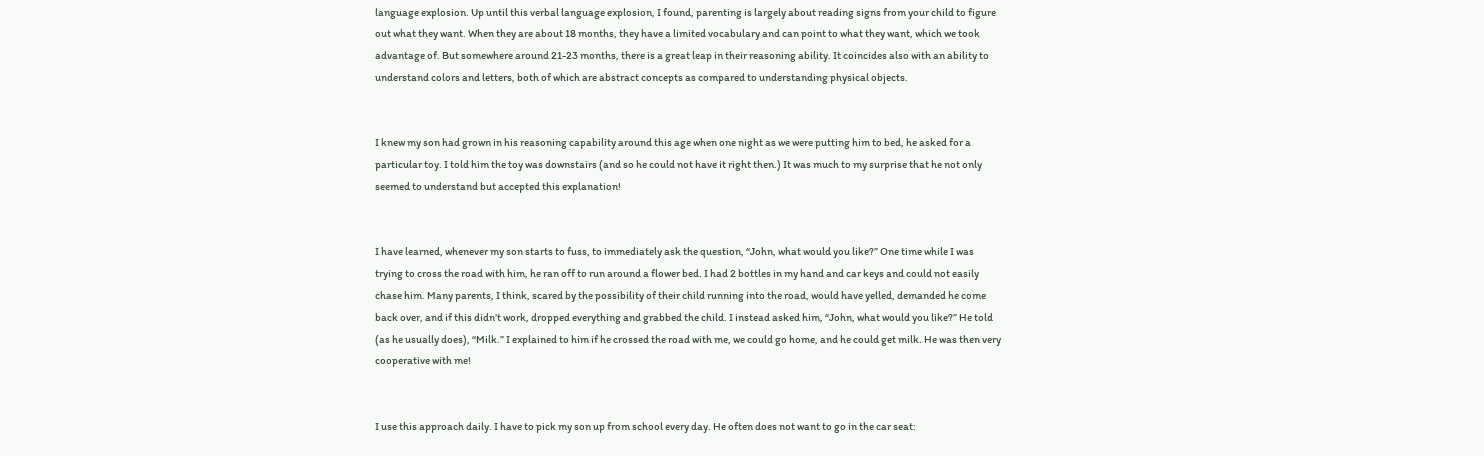language explosion. Up until this verbal language explosion, I found, parenting is largely about reading signs from your child to figure out what they want. When they are about 18 months, they have a limited vocabulary and can point to what they want, which we took advantage of. But somewhere around 21-23 months, there is a great leap in their reasoning ability. It coincides also with an ability to understand colors and letters, both of which are abstract concepts as compared to understanding physical objects.


I knew my son had grown in his reasoning capability around this age when one night as we were putting him to bed, he asked for a particular toy. I told him the toy was downstairs (and so he could not have it right then.) It was much to my surprise that he not only seemed to understand but accepted this explanation!


I have learned, whenever my son starts to fuss, to immediately ask the question, “John, what would you like?” One time while I was trying to cross the road with him, he ran off to run around a flower bed. I had 2 bottles in my hand and car keys and could not easily chase him. Many parents, I think, scared by the possibility of their child running into the road, would have yelled, demanded he come back over, and if this didn’t work, dropped everything and grabbed the child. I instead asked him, “John, what would you like?” He told (as he usually does), “Milk.” I explained to him if he crossed the road with me, we could go home, and he could get milk. He was then very cooperative with me!


I use this approach daily. I have to pick my son up from school every day. He often does not want to go in the car seat: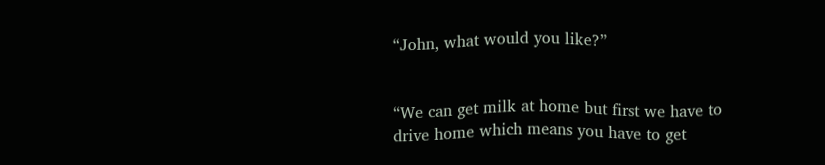“John, what would you like?”


“We can get milk at home but first we have to drive home which means you have to get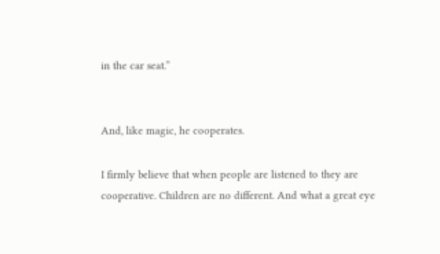in the car seat.”


And, like magic, he cooperates.

I firmly believe that when people are listened to they are cooperative. Children are no different. And what a great eye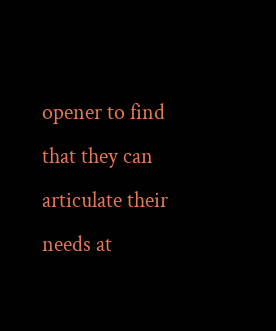opener to find that they can articulate their needs at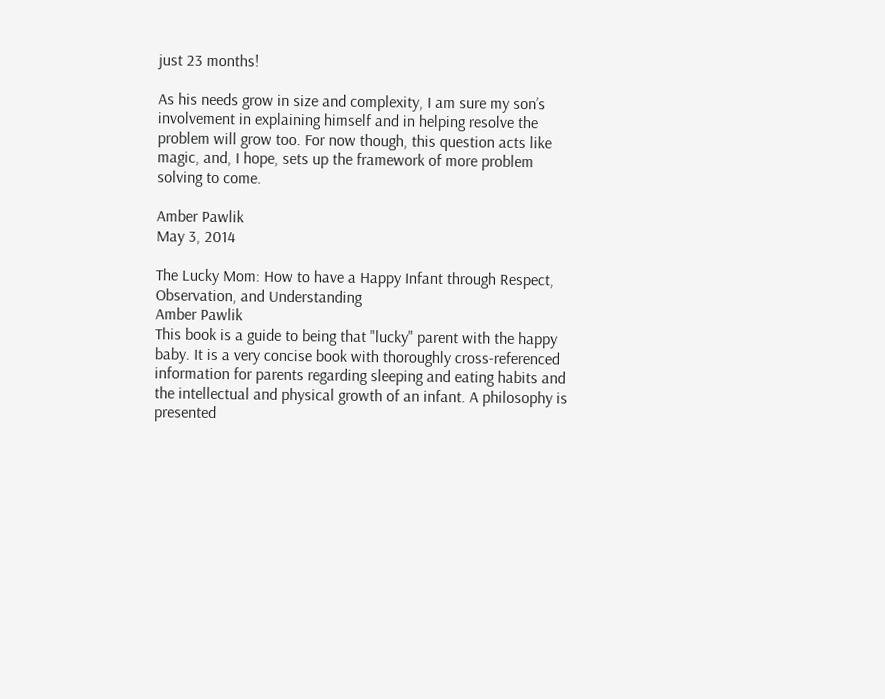just 23 months!

As his needs grow in size and complexity, I am sure my son’s involvement in explaining himself and in helping resolve the problem will grow too. For now though, this question acts like magic, and, I hope, sets up the framework of more problem solving to come.

Amber Pawlik
May 3, 2014

The Lucky Mom: How to have a Happy Infant through Respect, Observation, and Understanding
Amber Pawlik
This book is a guide to being that "lucky" parent with the happy baby. It is a very concise book with thoroughly cross-referenced information for parents regarding sleeping and eating habits and the intellectual and physical growth of an infant. A philosophy is presented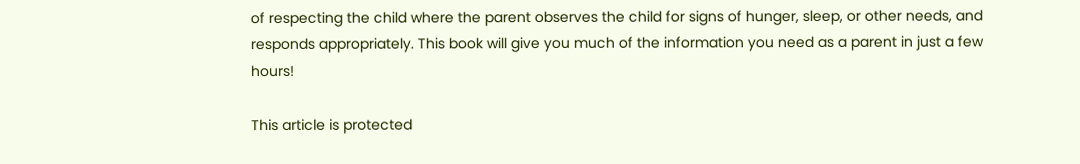of respecting the child where the parent observes the child for signs of hunger, sleep, or other needs, and responds appropriately. This book will give you much of the information you need as a parent in just a few hours!

This article is protected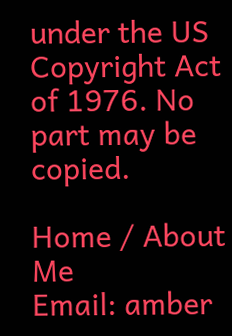under the US Copyright Act of 1976. No part may be copied.

Home / About Me
Email: amber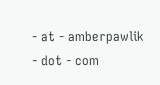- at - amberpawlik - dot - com